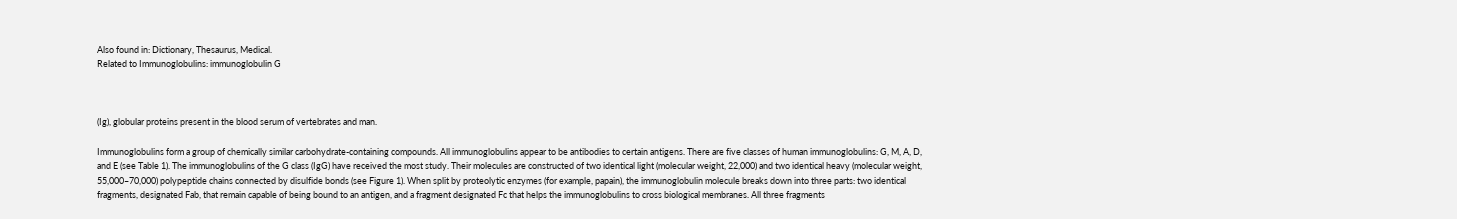Also found in: Dictionary, Thesaurus, Medical.
Related to Immunoglobulins: immunoglobulin G



(Ig), globular proteins present in the blood serum of vertebrates and man.

Immunoglobulins form a group of chemically similar carbohydrate-containing compounds. All immunoglobulins appear to be antibodies to certain antigens. There are five classes of human immunoglobulins: G, M, A, D, and E (see Table 1). The immunoglobulins of the G class (IgG) have received the most study. Their molecules are constructed of two identical light (molecular weight, 22,000) and two identical heavy (molecular weight, 55,000–70,000) polypeptide chains connected by disulfide bonds (see Figure 1). When split by proteolytic enzymes (for example, papain), the immunoglobulin molecule breaks down into three parts: two identical fragments, designated Fab, that remain capable of being bound to an antigen, and a fragment designated Fc that helps the immunoglobulins to cross biological membranes. All three fragments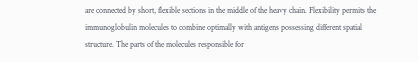are connected by short, flexible sections in the middle of the heavy chain. Flexibility permits the immunoglobulin molecules to combine optimally with antigens possessing different spatial structure. The parts of the molecules responsible for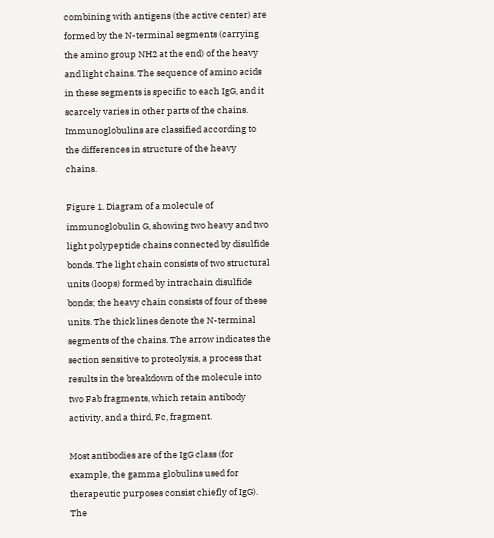combining with antigens (the active center) are formed by the N-terminal segments (carrying the amino group NH2 at the end) of the heavy and light chains. The sequence of amino acids in these segments is specific to each IgG, and it scarcely varies in other parts of the chains. Immunoglobulins are classified according to the differences in structure of the heavy chains.

Figure 1. Diagram of a molecule of immunoglobulin G, showing two heavy and two light polypeptide chains connected by disulfide bonds. The light chain consists of two structural units (loops) formed by intrachain disulfide bonds; the heavy chain consists of four of these units. The thick lines denote the N-terminal segments of the chains. The arrow indicates the section sensitive to proteolysis, a process that results in the breakdown of the molecule into two Fab fragments, which retain antibody activity, and a third, Fc, fragment.

Most antibodies are of the IgG class (for example, the gamma globulins used for therapeutic purposes consist chiefly of IgG). The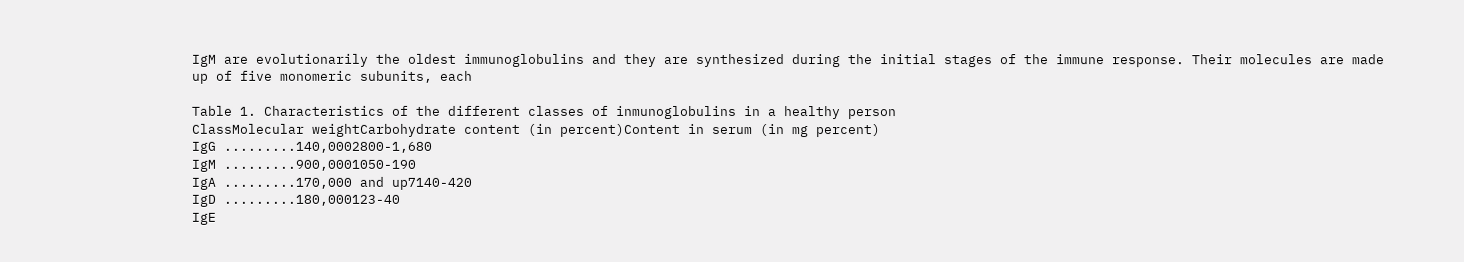IgM are evolutionarily the oldest immunoglobulins and they are synthesized during the initial stages of the immune response. Their molecules are made up of five monomeric subunits, each

Table 1. Characteristics of the different classes of inmunoglobulins in a healthy person
ClassMolecular weightCarbohydrate content (in percent)Content in serum (in mg percent)
IgG .........140,0002800-1,680
IgM .........900,0001050-190
IgA .........170,000 and up7140-420
IgD .........180,000123-40
IgE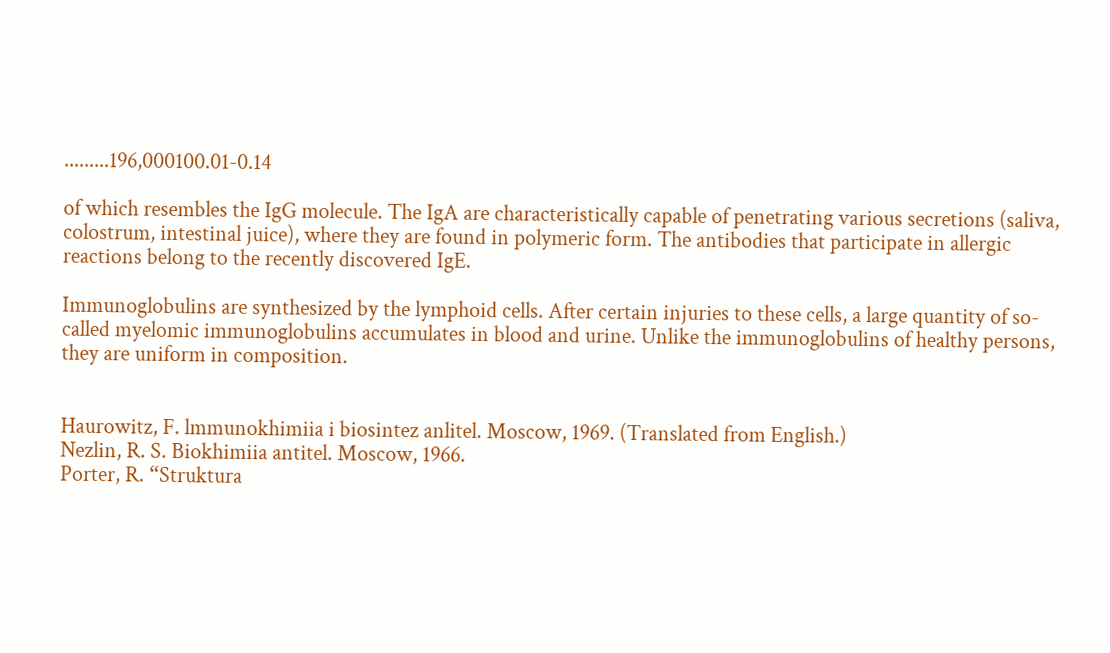.........196,000100.01-0.14

of which resembles the IgG molecule. The IgA are characteristically capable of penetrating various secretions (saliva, colostrum, intestinal juice), where they are found in polymeric form. The antibodies that participate in allergic reactions belong to the recently discovered IgE.

Immunoglobulins are synthesized by the lymphoid cells. After certain injuries to these cells, a large quantity of so-called myelomic immunoglobulins accumulates in blood and urine. Unlike the immunoglobulins of healthy persons, they are uniform in composition.


Haurowitz, F. lmmunokhimiia i biosintez anlitel. Moscow, 1969. (Translated from English.)
Nezlin, R. S. Biokhimiia antitel. Moscow, 1966.
Porter, R. “Struktura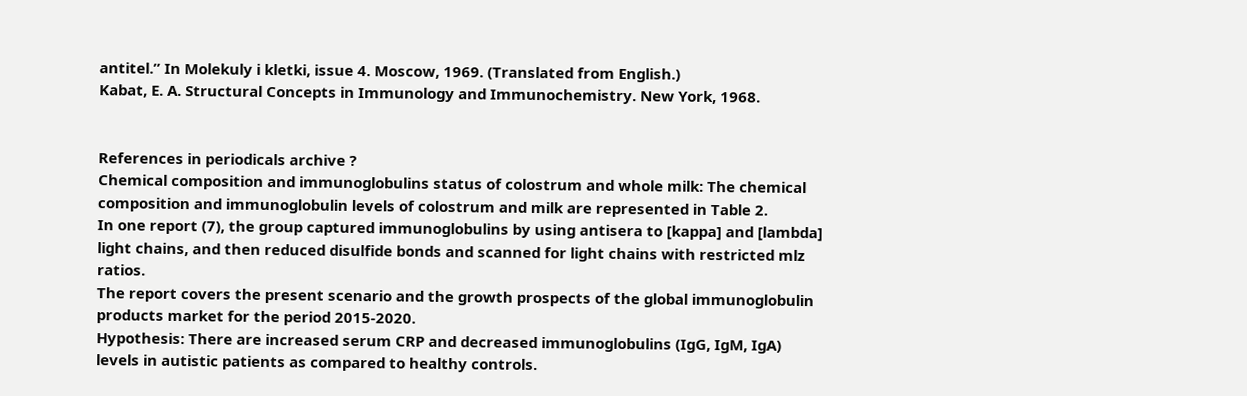antitel.” In Molekuly i kletki, issue 4. Moscow, 1969. (Translated from English.)
Kabat, E. A. Structural Concepts in Immunology and Immunochemistry. New York, 1968.


References in periodicals archive ?
Chemical composition and immunoglobulins status of colostrum and whole milk: The chemical composition and immunoglobulin levels of colostrum and milk are represented in Table 2.
In one report (7), the group captured immunoglobulins by using antisera to [kappa] and [lambda] light chains, and then reduced disulfide bonds and scanned for light chains with restricted mlz ratios.
The report covers the present scenario and the growth prospects of the global immunoglobulin products market for the period 2015-2020.
Hypothesis: There are increased serum CRP and decreased immunoglobulins (IgG, IgM, IgA) levels in autistic patients as compared to healthy controls.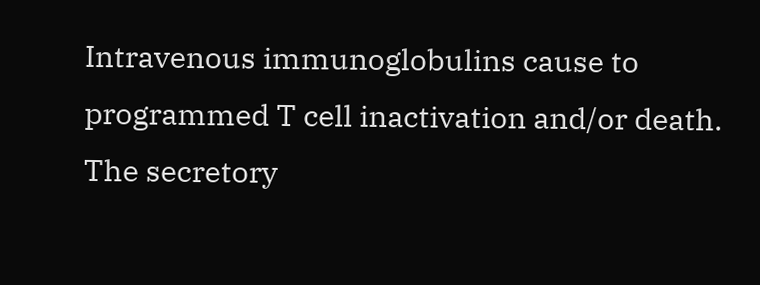Intravenous immunoglobulins cause to programmed T cell inactivation and/or death.
The secretory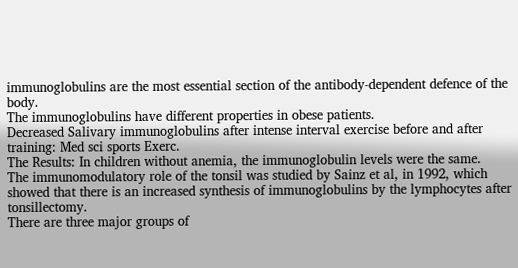immunoglobulins are the most essential section of the antibody-dependent defence of the body.
The immunoglobulins have different properties in obese patients.
Decreased Salivary immunoglobulins after intense interval exercise before and after training: Med sci sports Exerc.
The Results: In children without anemia, the immunoglobulin levels were the same.
The immunomodulatory role of the tonsil was studied by Sainz et al, in 1992, which showed that there is an increased synthesis of immunoglobulins by the lymphocytes after tonsillectomy.
There are three major groups of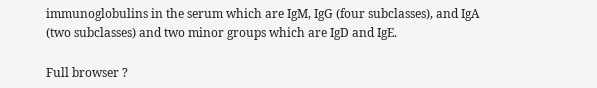immunoglobulins in the serum which are IgM, IgG (four subclasses), and IgA (two subclasses) and two minor groups which are IgD and IgE.

Full browser ?